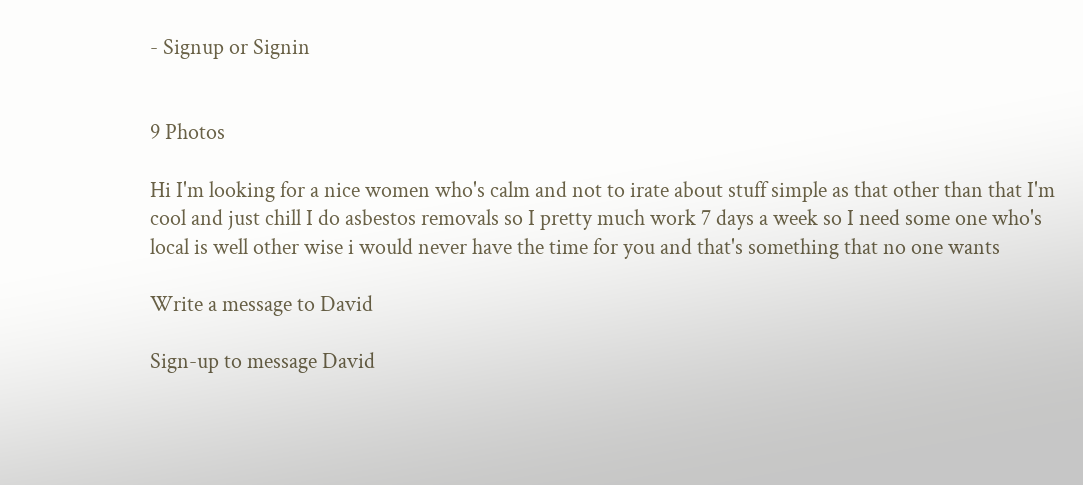- Signup or Signin


9 Photos

Hi I'm looking for a nice women who's calm and not to irate about stuff simple as that other than that I'm cool and just chill I do asbestos removals so I pretty much work 7 days a week so I need some one who's local is well other wise i would never have the time for you and that's something that no one wants

Write a message to David

Sign-up to message David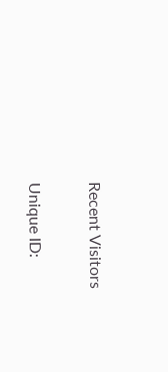Recent Visitors

Unique ID: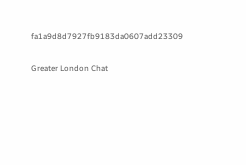fa1a9d8d7927fb9183da0607add23309

Greater London Chat